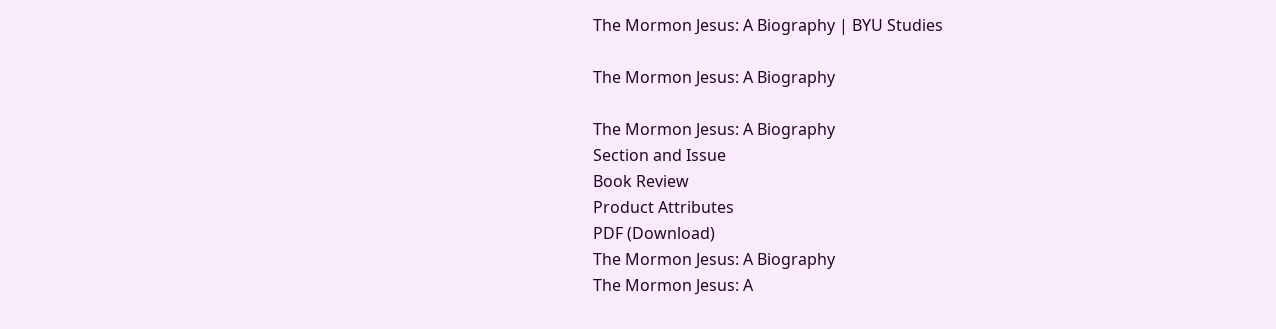The Mormon Jesus: A Biography | BYU Studies

The Mormon Jesus: A Biography

The Mormon Jesus: A Biography
Section and Issue
Book Review
Product Attributes
PDF (Download)
The Mormon Jesus: A Biography
The Mormon Jesus: A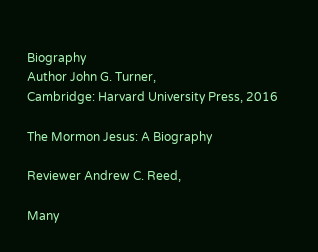Biography
Author John G. Turner,
Cambridge: Harvard University Press, 2016

The Mormon Jesus: A Biography

Reviewer Andrew C. Reed,

Many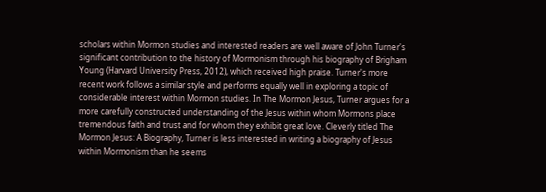scholars within Mormon studies and interested readers are well aware of John Turner's significant contribution to the history of Mormonism through his biography of Brigham Young (Harvard University Press, 2012), which received high praise. Turner's more recent work follows a similar style and performs equally well in exploring a topic of considerable interest within Mormon studies. In The Mormon Jesus, Turner argues for a more carefully constructed understanding of the Jesus within whom Mormons place tremendous faith and trust and for whom they exhibit great love. Cleverly titled The Mormon Jesus: A Biography, Turner is less interested in writing a biography of Jesus within Mormonism than he seems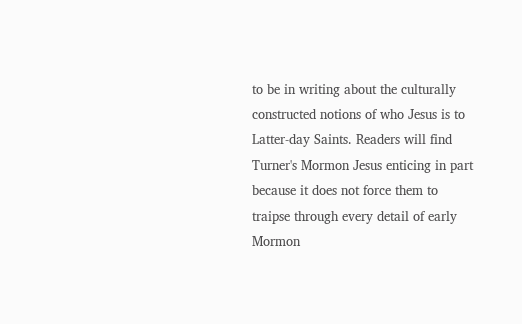to be in writing about the culturally constructed notions of who Jesus is to Latter-day Saints. Readers will find Turner's Mormon Jesus enticing in part because it does not force them to traipse through every detail of early Mormon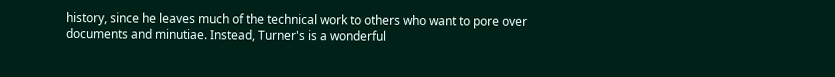history, since he leaves much of the technical work to others who want to pore over documents and minutiae. Instead, Turner's is a wonderful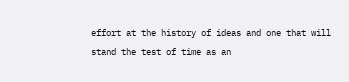effort at the history of ideas and one that will stand the test of time as an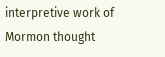interpretive work of Mormon thought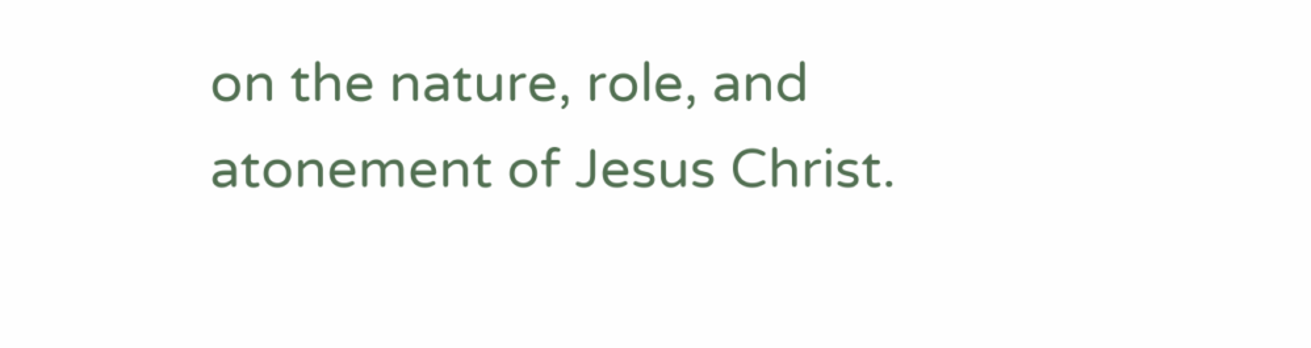on the nature, role, and atonement of Jesus Christ.